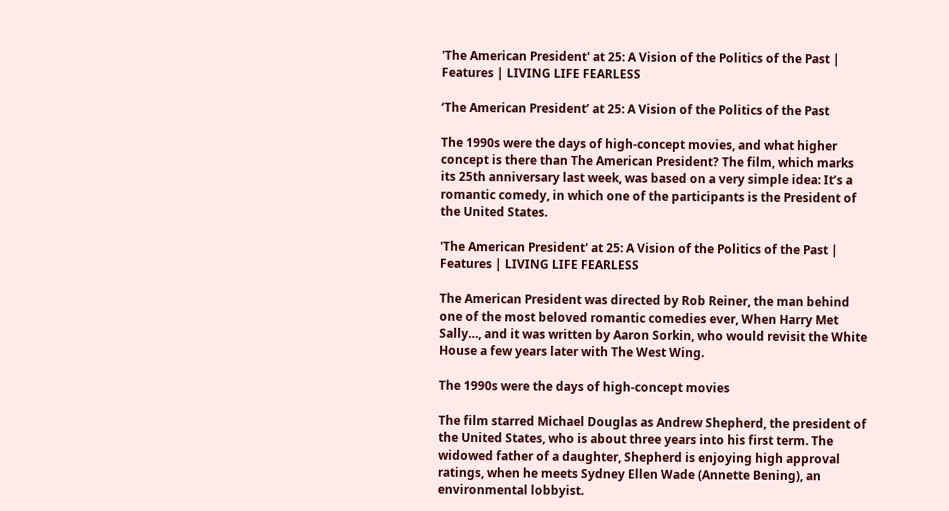'The American President' at 25: A Vision of the Politics of the Past | Features | LIVING LIFE FEARLESS

‘The American President’ at 25: A Vision of the Politics of the Past

The 1990s were the days of high-concept movies, and what higher concept is there than The American President? The film, which marks its 25th anniversary last week, was based on a very simple idea: It’s a romantic comedy, in which one of the participants is the President of the United States.

'The American President' at 25: A Vision of the Politics of the Past | Features | LIVING LIFE FEARLESS

The American President was directed by Rob Reiner, the man behind one of the most beloved romantic comedies ever, When Harry Met Sally…, and it was written by Aaron Sorkin, who would revisit the White House a few years later with The West Wing.

The 1990s were the days of high-concept movies

The film starred Michael Douglas as Andrew Shepherd, the president of the United States, who is about three years into his first term. The widowed father of a daughter, Shepherd is enjoying high approval ratings, when he meets Sydney Ellen Wade (Annette Bening), an environmental lobbyist.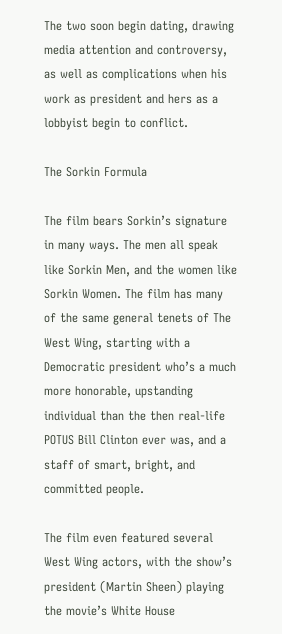The two soon begin dating, drawing media attention and controversy, as well as complications when his work as president and hers as a lobbyist begin to conflict.

The Sorkin Formula

The film bears Sorkin’s signature in many ways. The men all speak like Sorkin Men, and the women like Sorkin Women. The film has many of the same general tenets of The West Wing, starting with a Democratic president who’s a much more honorable, upstanding individual than the then real-life POTUS Bill Clinton ever was, and a staff of smart, bright, and committed people.

The film even featured several West Wing actors, with the show’s president (Martin Sheen) playing the movie’s White House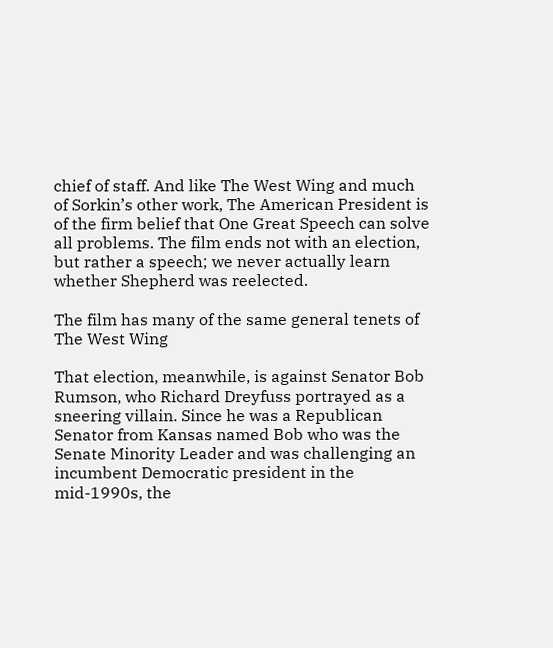chief of staff. And like The West Wing and much of Sorkin’s other work, The American President is of the firm belief that One Great Speech can solve all problems. The film ends not with an election, but rather a speech; we never actually learn whether Shepherd was reelected.

The film has many of the same general tenets of The West Wing

That election, meanwhile, is against Senator Bob Rumson, who Richard Dreyfuss portrayed as a sneering villain. Since he was a Republican Senator from Kansas named Bob who was the Senate Minority Leader and was challenging an incumbent Democratic president in the mid-1990s, the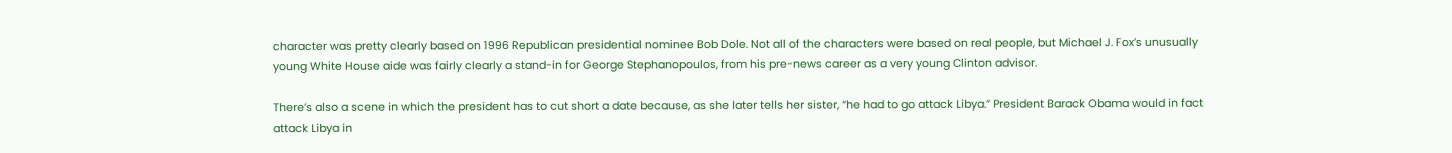character was pretty clearly based on 1996 Republican presidential nominee Bob Dole. Not all of the characters were based on real people, but Michael J. Fox’s unusually young White House aide was fairly clearly a stand-in for George Stephanopoulos, from his pre-news career as a very young Clinton advisor.

There’s also a scene in which the president has to cut short a date because, as she later tells her sister, “he had to go attack Libya.” President Barack Obama would in fact attack Libya in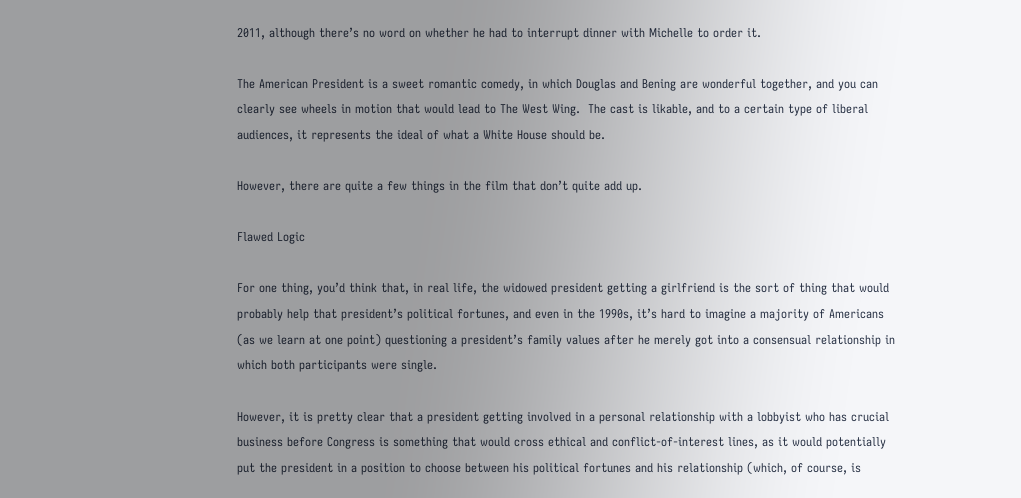2011, although there’s no word on whether he had to interrupt dinner with Michelle to order it.

The American President is a sweet romantic comedy, in which Douglas and Bening are wonderful together, and you can clearly see wheels in motion that would lead to The West Wing.  The cast is likable, and to a certain type of liberal audiences, it represents the ideal of what a White House should be.

However, there are quite a few things in the film that don’t quite add up.

Flawed Logic

For one thing, you’d think that, in real life, the widowed president getting a girlfriend is the sort of thing that would probably help that president’s political fortunes, and even in the 1990s, it’s hard to imagine a majority of Americans (as we learn at one point) questioning a president’s family values after he merely got into a consensual relationship in which both participants were single.

However, it is pretty clear that a president getting involved in a personal relationship with a lobbyist who has crucial business before Congress is something that would cross ethical and conflict-of-interest lines, as it would potentially put the president in a position to choose between his political fortunes and his relationship (which, of course, is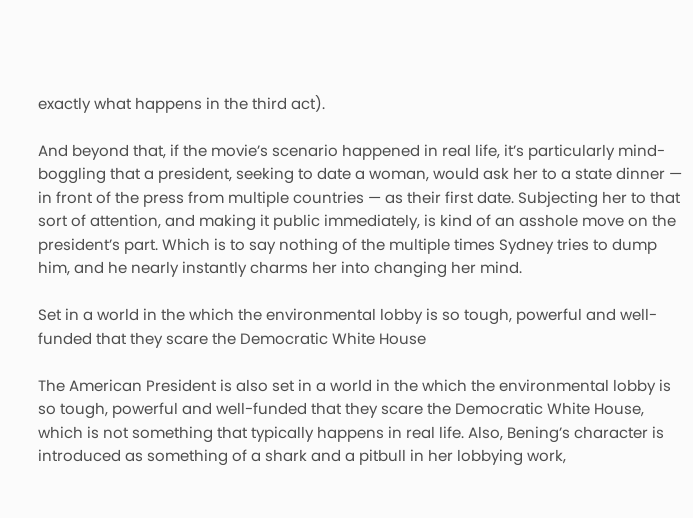exactly what happens in the third act).

And beyond that, if the movie’s scenario happened in real life, it’s particularly mind-boggling that a president, seeking to date a woman, would ask her to a state dinner — in front of the press from multiple countries — as their first date. Subjecting her to that sort of attention, and making it public immediately, is kind of an asshole move on the president’s part. Which is to say nothing of the multiple times Sydney tries to dump him, and he nearly instantly charms her into changing her mind.

Set in a world in the which the environmental lobby is so tough, powerful and well-funded that they scare the Democratic White House

The American President is also set in a world in the which the environmental lobby is so tough, powerful and well-funded that they scare the Democratic White House, which is not something that typically happens in real life. Also, Bening’s character is introduced as something of a shark and a pitbull in her lobbying work,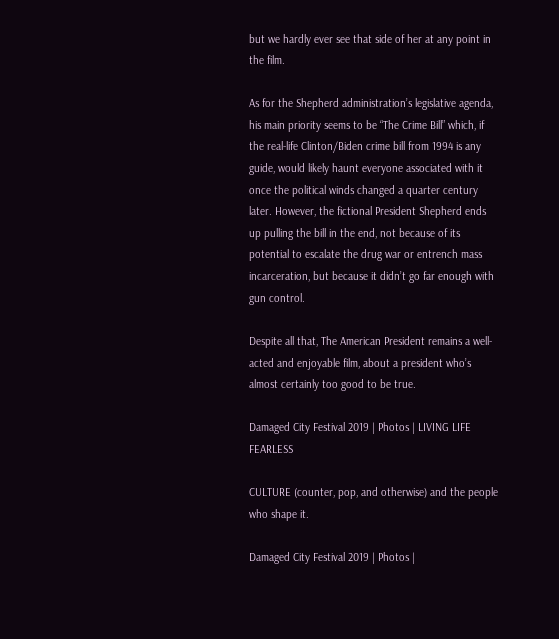but we hardly ever see that side of her at any point in the film.

As for the Shepherd administration’s legislative agenda, his main priority seems to be “The Crime Bill” which, if the real-life Clinton/Biden crime bill from 1994 is any guide, would likely haunt everyone associated with it once the political winds changed a quarter century later. However, the fictional President Shepherd ends up pulling the bill in the end, not because of its potential to escalate the drug war or entrench mass incarceration, but because it didn’t go far enough with gun control.

Despite all that, The American President remains a well-acted and enjoyable film, about a president who’s almost certainly too good to be true.

Damaged City Festival 2019 | Photos | LIVING LIFE FEARLESS

CULTURE (counter, pop, and otherwise) and the people who shape it.

Damaged City Festival 2019 | Photos |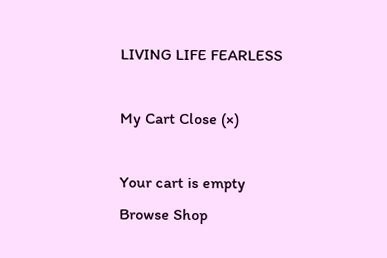LIVING LIFE FEARLESS

My Cart Close (×)

Your cart is empty
Browse Shop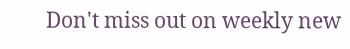Don't miss out on weekly new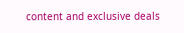content and exclusive deals